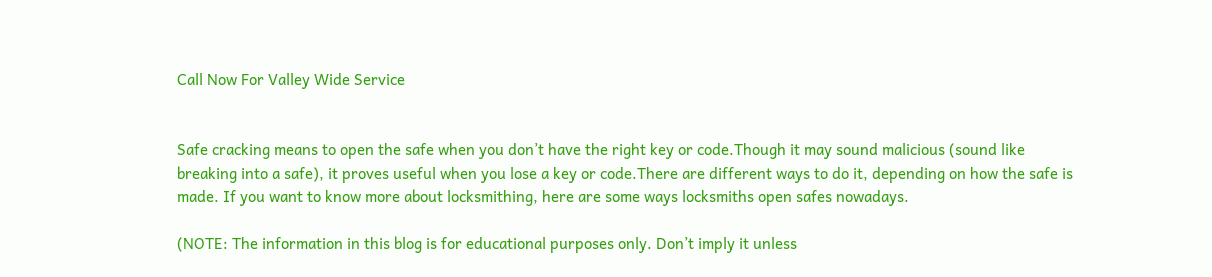Call Now For Valley Wide Service


Safe cracking means to open the safe when you don’t have the right key or code.Though it may sound malicious (sound like breaking into a safe), it proves useful when you lose a key or code.There are different ways to do it, depending on how the safe is made. If you want to know more about locksmithing, here are some ways locksmiths open safes nowadays.

(NOTE: The information in this blog is for educational purposes only. Don’t imply it unless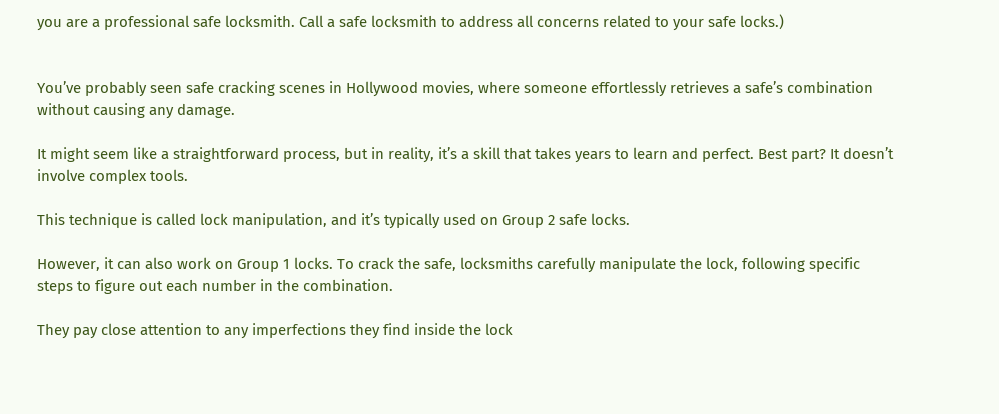you are a professional safe locksmith. Call a safe locksmith to address all concerns related to your safe locks.)


You’ve probably seen safe cracking scenes in Hollywood movies, where someone effortlessly retrieves a safe’s combination without causing any damage.

It might seem like a straightforward process, but in reality, it’s a skill that takes years to learn and perfect. Best part? It doesn’t involve complex tools.

This technique is called lock manipulation, and it’s typically used on Group 2 safe locks.

However, it can also work on Group 1 locks. To crack the safe, locksmiths carefully manipulate the lock, following specific steps to figure out each number in the combination.

They pay close attention to any imperfections they find inside the lock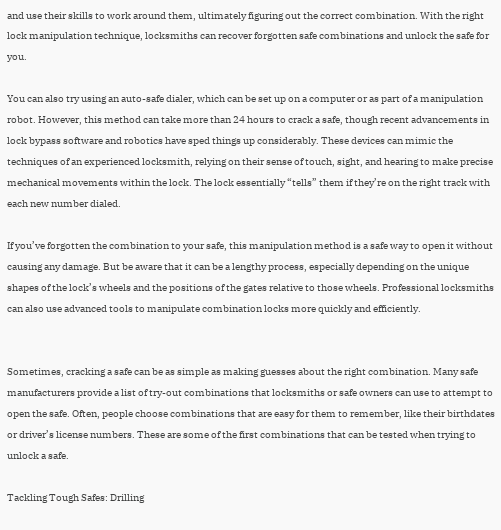and use their skills to work around them, ultimately figuring out the correct combination. With the right lock manipulation technique, locksmiths can recover forgotten safe combinations and unlock the safe for you.

You can also try using an auto-safe dialer, which can be set up on a computer or as part of a manipulation robot. However, this method can take more than 24 hours to crack a safe, though recent advancements in lock bypass software and robotics have sped things up considerably. These devices can mimic the techniques of an experienced locksmith, relying on their sense of touch, sight, and hearing to make precise mechanical movements within the lock. The lock essentially “tells” them if they’re on the right track with each new number dialed.

If you’ve forgotten the combination to your safe, this manipulation method is a safe way to open it without causing any damage. But be aware that it can be a lengthy process, especially depending on the unique shapes of the lock’s wheels and the positions of the gates relative to those wheels. Professional locksmiths can also use advanced tools to manipulate combination locks more quickly and efficiently.


Sometimes, cracking a safe can be as simple as making guesses about the right combination. Many safe manufacturers provide a list of try-out combinations that locksmiths or safe owners can use to attempt to open the safe. Often, people choose combinations that are easy for them to remember, like their birthdates or driver’s license numbers. These are some of the first combinations that can be tested when trying to unlock a safe.

Tackling Tough Safes: Drilling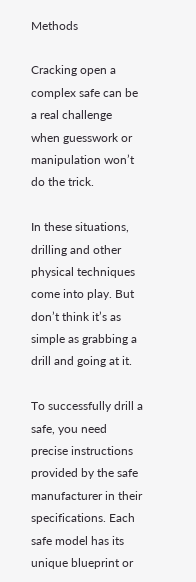Methods

Cracking open a complex safe can be a real challenge when guesswork or manipulation won’t do the trick.

In these situations, drilling and other physical techniques come into play. But don’t think it’s as simple as grabbing a drill and going at it.

To successfully drill a safe, you need precise instructions provided by the safe manufacturer in their specifications. Each safe model has its unique blueprint or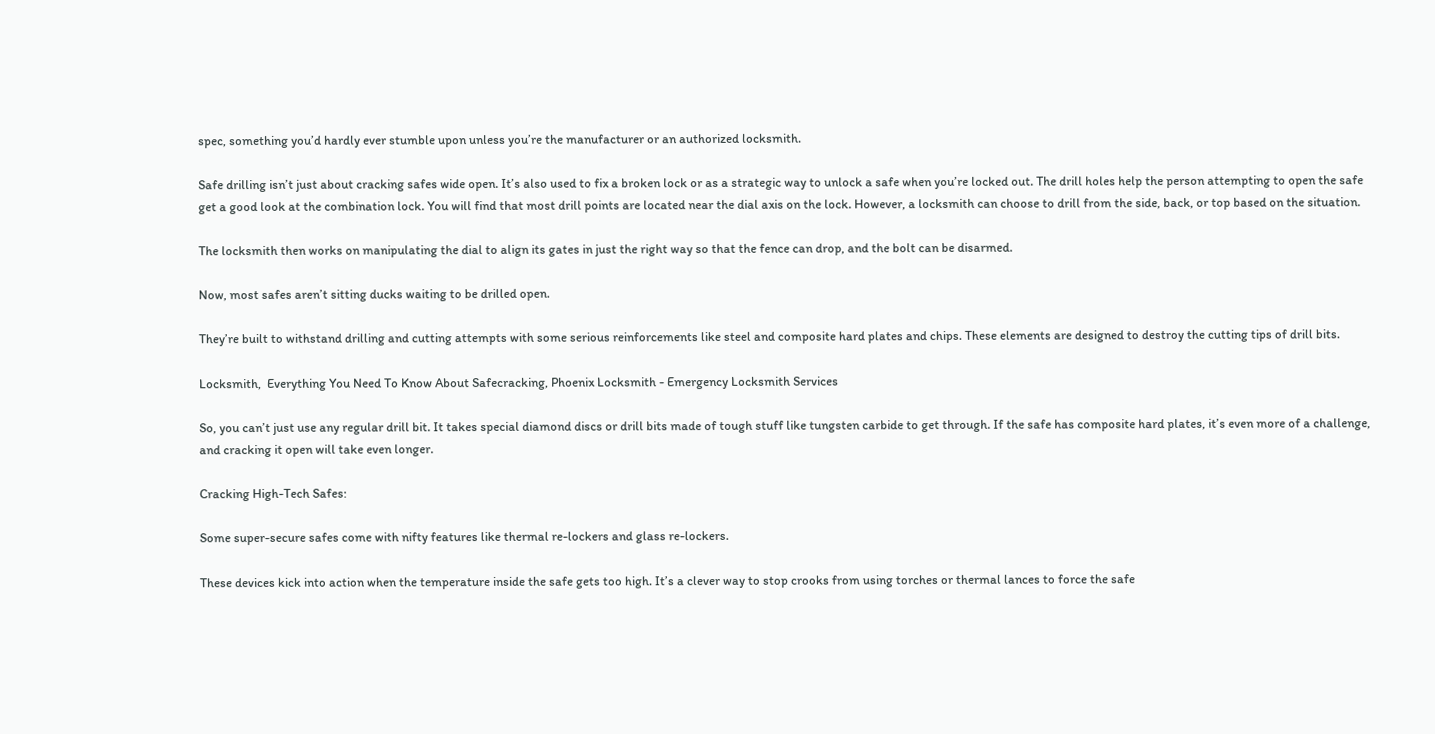spec, something you’d hardly ever stumble upon unless you’re the manufacturer or an authorized locksmith.

Safe drilling isn’t just about cracking safes wide open. It’s also used to fix a broken lock or as a strategic way to unlock a safe when you’re locked out. The drill holes help the person attempting to open the safe get a good look at the combination lock. You will find that most drill points are located near the dial axis on the lock. However, a locksmith can choose to drill from the side, back, or top based on the situation.

The locksmith then works on manipulating the dial to align its gates in just the right way so that the fence can drop, and the bolt can be disarmed.

Now, most safes aren’t sitting ducks waiting to be drilled open.

They’re built to withstand drilling and cutting attempts with some serious reinforcements like steel and composite hard plates and chips. These elements are designed to destroy the cutting tips of drill bits.

Locksmith,  Everything You Need To Know About Safecracking, Phoenix Locksmith - Emergency Locksmith Services

So, you can’t just use any regular drill bit. It takes special diamond discs or drill bits made of tough stuff like tungsten carbide to get through. If the safe has composite hard plates, it’s even more of a challenge, and cracking it open will take even longer.

Cracking High-Tech Safes:

Some super-secure safes come with nifty features like thermal re-lockers and glass re-lockers.

These devices kick into action when the temperature inside the safe gets too high. It’s a clever way to stop crooks from using torches or thermal lances to force the safe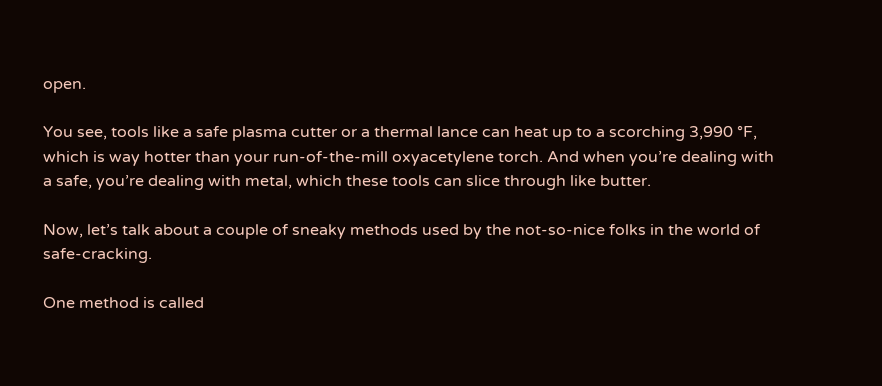open.

You see, tools like a safe plasma cutter or a thermal lance can heat up to a scorching 3,990 °F, which is way hotter than your run-of-the-mill oxyacetylene torch. And when you’re dealing with a safe, you’re dealing with metal, which these tools can slice through like butter.

Now, let’s talk about a couple of sneaky methods used by the not-so-nice folks in the world of safe-cracking.

One method is called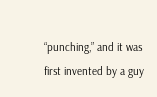“punching,” and it was first invented by a guy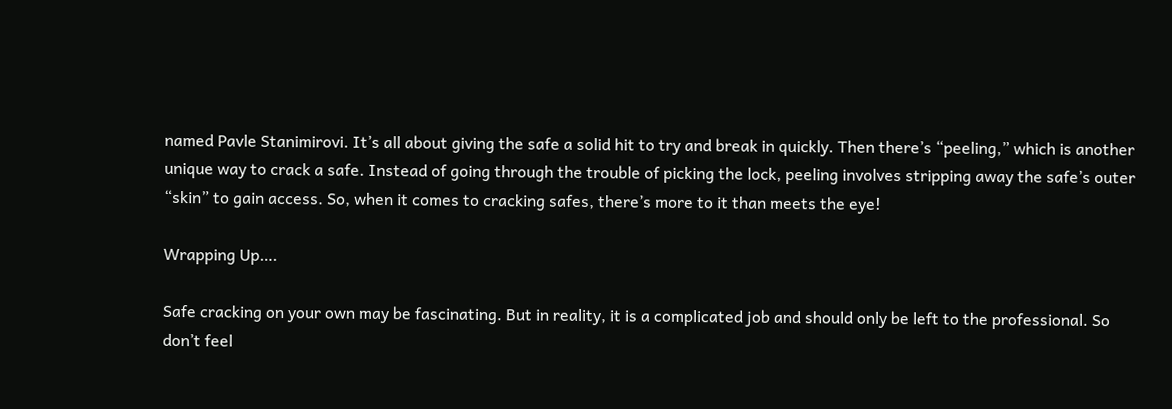named Pavle Stanimirovi. It’s all about giving the safe a solid hit to try and break in quickly. Then there’s “peeling,” which is another unique way to crack a safe. Instead of going through the trouble of picking the lock, peeling involves stripping away the safe’s outer “skin” to gain access. So, when it comes to cracking safes, there’s more to it than meets the eye!

Wrapping Up….

Safe cracking on your own may be fascinating. But in reality, it is a complicated job and should only be left to the professional. So don’t feel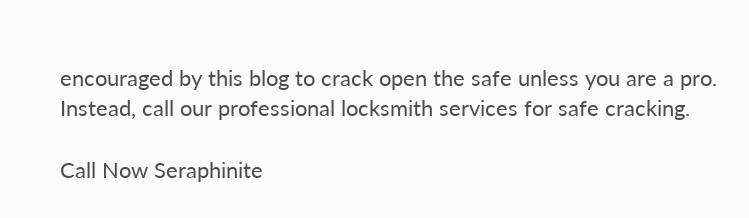encouraged by this blog to crack open the safe unless you are a pro. Instead, call our professional locksmith services for safe cracking.

Call Now Seraphinite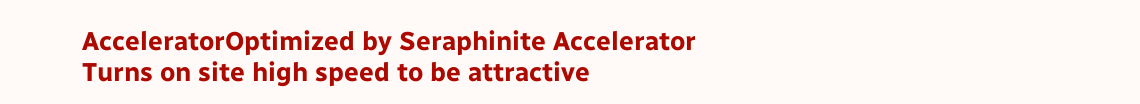AcceleratorOptimized by Seraphinite Accelerator
Turns on site high speed to be attractive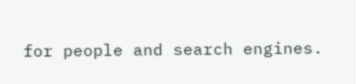for people and search engines.